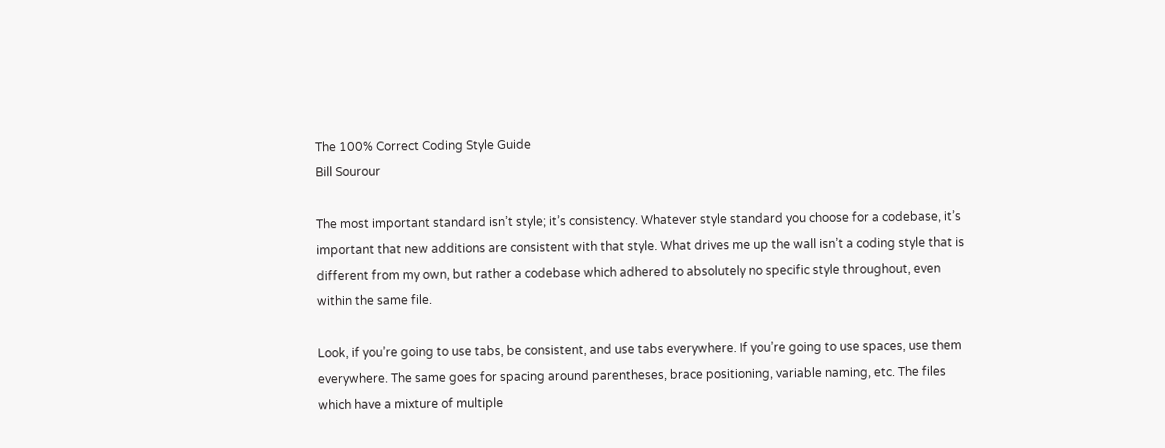The 100% Correct Coding Style Guide
Bill Sourour

The most important standard isn’t style; it’s consistency. Whatever style standard you choose for a codebase, it’s important that new additions are consistent with that style. What drives me up the wall isn’t a coding style that is different from my own, but rather a codebase which adhered to absolutely no specific style throughout, even within the same file.

Look, if you’re going to use tabs, be consistent, and use tabs everywhere. If you’re going to use spaces, use them everywhere. The same goes for spacing around parentheses, brace positioning, variable naming, etc. The files which have a mixture of multiple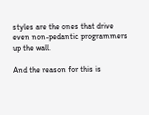styles are the ones that drive even non-pedantic programmers up the wall.

And the reason for this is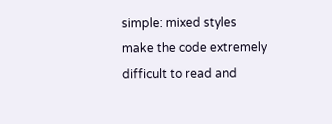simple: mixed styles make the code extremely difficult to read and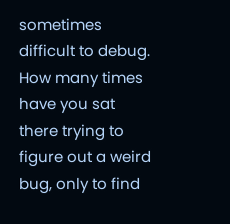sometimes difficult to debug. How many times have you sat there trying to figure out a weird bug, only to find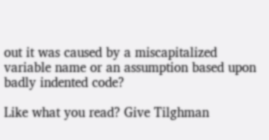out it was caused by a miscapitalized variable name or an assumption based upon badly indented code?

Like what you read? Give Tilghman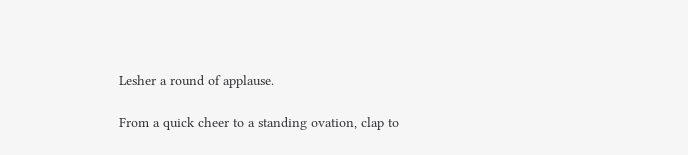Lesher a round of applause.

From a quick cheer to a standing ovation, clap to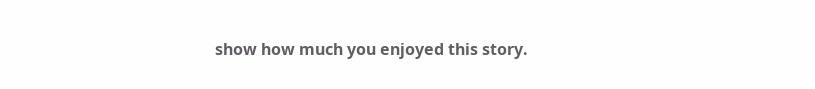show how much you enjoyed this story.